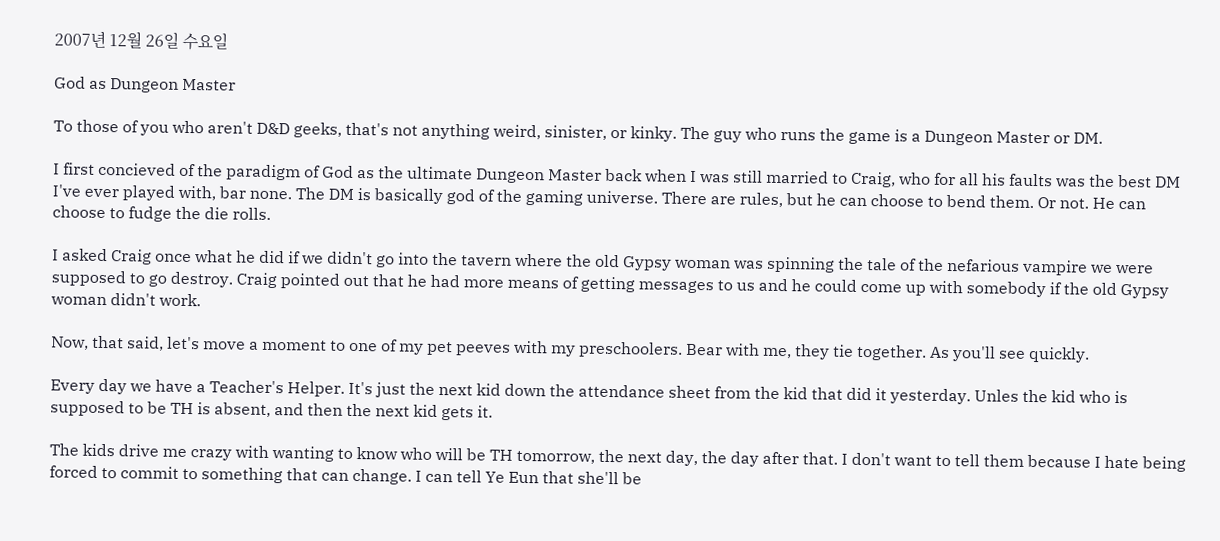2007년 12월 26일 수요일

God as Dungeon Master

To those of you who aren't D&D geeks, that's not anything weird, sinister, or kinky. The guy who runs the game is a Dungeon Master or DM.

I first concieved of the paradigm of God as the ultimate Dungeon Master back when I was still married to Craig, who for all his faults was the best DM I've ever played with, bar none. The DM is basically god of the gaming universe. There are rules, but he can choose to bend them. Or not. He can choose to fudge the die rolls.

I asked Craig once what he did if we didn't go into the tavern where the old Gypsy woman was spinning the tale of the nefarious vampire we were supposed to go destroy. Craig pointed out that he had more means of getting messages to us and he could come up with somebody if the old Gypsy woman didn't work.

Now, that said, let's move a moment to one of my pet peeves with my preschoolers. Bear with me, they tie together. As you'll see quickly.

Every day we have a Teacher's Helper. It's just the next kid down the attendance sheet from the kid that did it yesterday. Unles the kid who is supposed to be TH is absent, and then the next kid gets it.

The kids drive me crazy with wanting to know who will be TH tomorrow, the next day, the day after that. I don't want to tell them because I hate being forced to commit to something that can change. I can tell Ye Eun that she'll be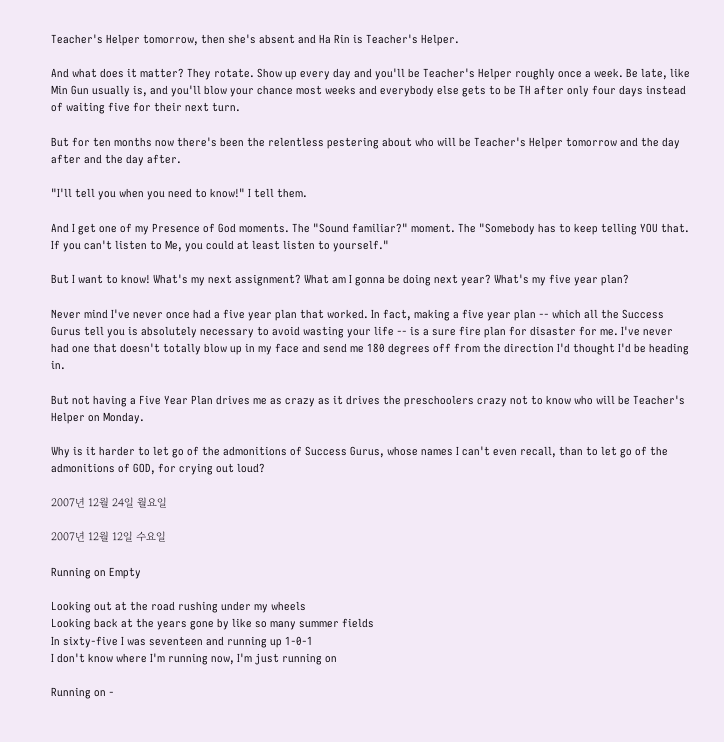Teacher's Helper tomorrow, then she's absent and Ha Rin is Teacher's Helper.

And what does it matter? They rotate. Show up every day and you'll be Teacher's Helper roughly once a week. Be late, like Min Gun usually is, and you'll blow your chance most weeks and everybody else gets to be TH after only four days instead of waiting five for their next turn.

But for ten months now there's been the relentless pestering about who will be Teacher's Helper tomorrow and the day after and the day after.

"I'll tell you when you need to know!" I tell them.

And I get one of my Presence of God moments. The "Sound familiar?" moment. The "Somebody has to keep telling YOU that. If you can't listen to Me, you could at least listen to yourself."

But I want to know! What's my next assignment? What am I gonna be doing next year? What's my five year plan?

Never mind I've never once had a five year plan that worked. In fact, making a five year plan -- which all the Success Gurus tell you is absolutely necessary to avoid wasting your life -- is a sure fire plan for disaster for me. I've never had one that doesn't totally blow up in my face and send me 180 degrees off from the direction I'd thought I'd be heading in.

But not having a Five Year Plan drives me as crazy as it drives the preschoolers crazy not to know who will be Teacher's Helper on Monday.

Why is it harder to let go of the admonitions of Success Gurus, whose names I can't even recall, than to let go of the admonitions of GOD, for crying out loud?

2007년 12월 24일 월요일

2007년 12월 12일 수요일

Running on Empty

Looking out at the road rushing under my wheels
Looking back at the years gone by like so many summer fields
In sixty-five I was seventeen and running up 1-0-1
I don't know where I'm running now, I'm just running on

Running on -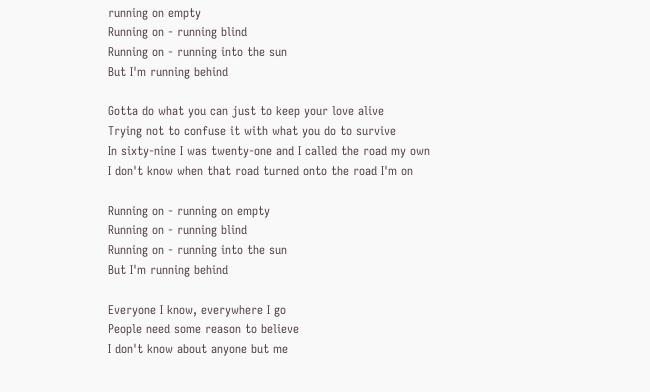running on empty
Running on - running blind
Running on - running into the sun
But I'm running behind

Gotta do what you can just to keep your love alive
Trying not to confuse it with what you do to survive
In sixty-nine I was twenty-one and I called the road my own
I don't know when that road turned onto the road I'm on

Running on - running on empty
Running on - running blind
Running on - running into the sun
But I'm running behind

Everyone I know, everywhere I go
People need some reason to believe
I don't know about anyone but me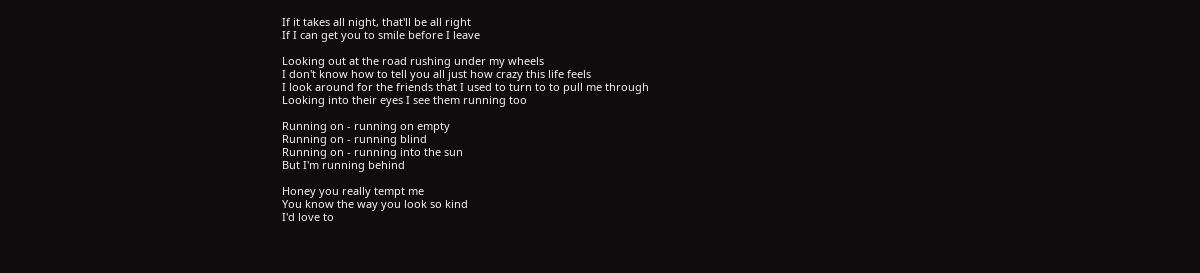If it takes all night, that'll be all right
If I can get you to smile before I leave

Looking out at the road rushing under my wheels
I don't know how to tell you all just how crazy this life feels
I look around for the friends that I used to turn to to pull me through
Looking into their eyes I see them running too

Running on - running on empty
Running on - running blind
Running on - running into the sun
But I'm running behind

Honey you really tempt me
You know the way you look so kind
I'd love to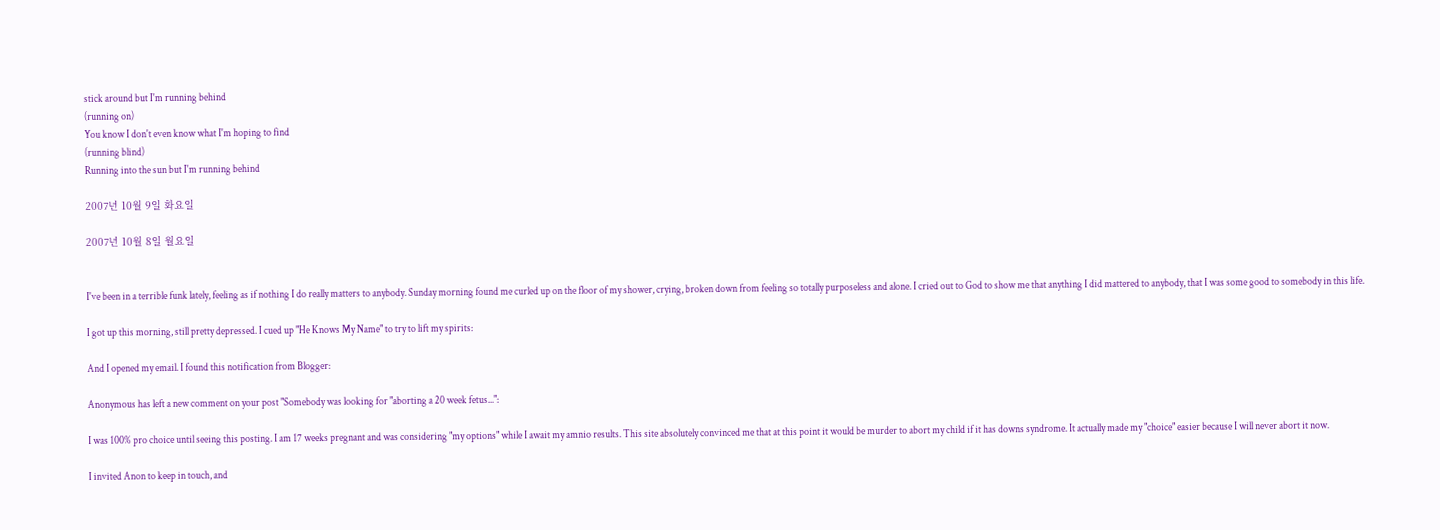stick around but I'm running behind
(running on)
You know I don't even know what I'm hoping to find
(running blind)
Running into the sun but I'm running behind

2007년 10월 9일 화요일

2007년 10월 8일 월요일


I've been in a terrible funk lately, feeling as if nothing I do really matters to anybody. Sunday morning found me curled up on the floor of my shower, crying, broken down from feeling so totally purposeless and alone. I cried out to God to show me that anything I did mattered to anybody, that I was some good to somebody in this life.

I got up this morning, still pretty depressed. I cued up "He Knows My Name" to try to lift my spirits:

And I opened my email. I found this notification from Blogger:

Anonymous has left a new comment on your post "Somebody was looking for "aborting a 20 week fetus...":

I was 100% pro choice until seeing this posting. I am 17 weeks pregnant and was considering "my options" while I await my amnio results. This site absolutely convinced me that at this point it would be murder to abort my child if it has downs syndrome. It actually made my "choice" easier because I will never abort it now.

I invited Anon to keep in touch, and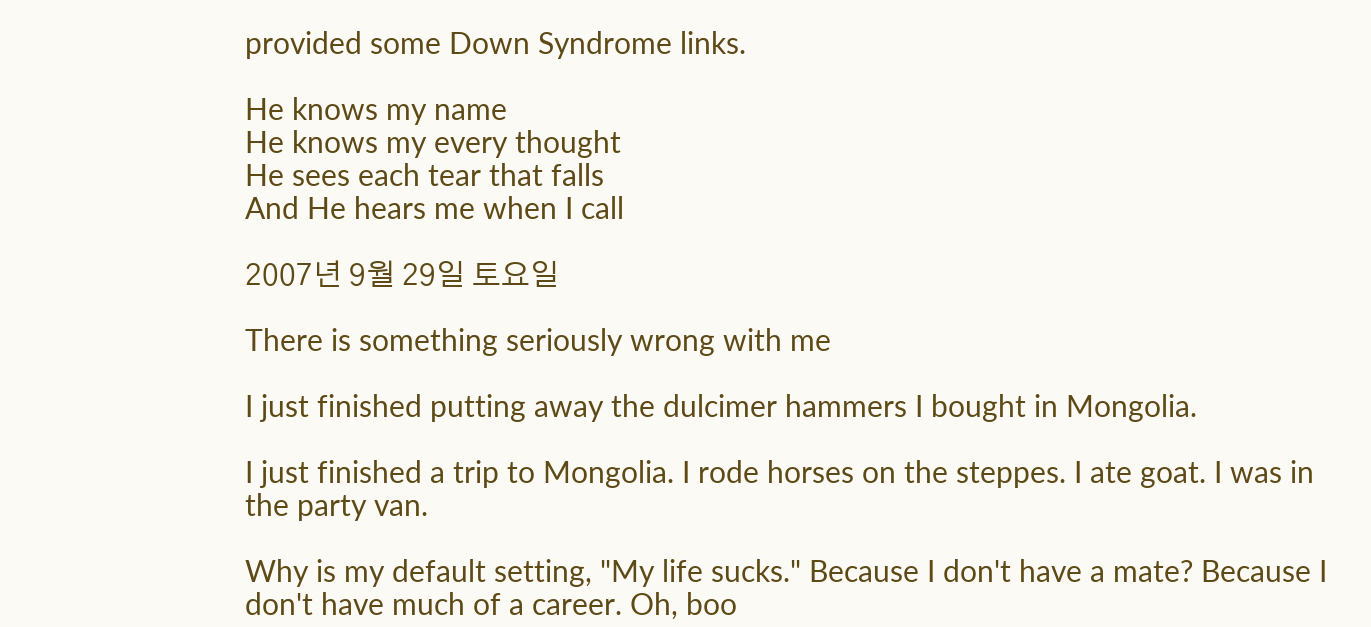provided some Down Syndrome links.

He knows my name
He knows my every thought
He sees each tear that falls
And He hears me when I call

2007년 9월 29일 토요일

There is something seriously wrong with me

I just finished putting away the dulcimer hammers I bought in Mongolia.

I just finished a trip to Mongolia. I rode horses on the steppes. I ate goat. I was in the party van.

Why is my default setting, "My life sucks." Because I don't have a mate? Because I don't have much of a career. Oh, boo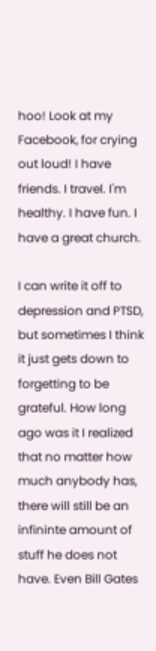hoo! Look at my Facebook, for crying out loud! I have friends. I travel. I'm healthy. I have fun. I have a great church.

I can write it off to depression and PTSD, but sometimes I think it just gets down to forgetting to be grateful. How long ago was it I realized that no matter how much anybody has, there will still be an infininte amount of stuff he does not have. Even Bill Gates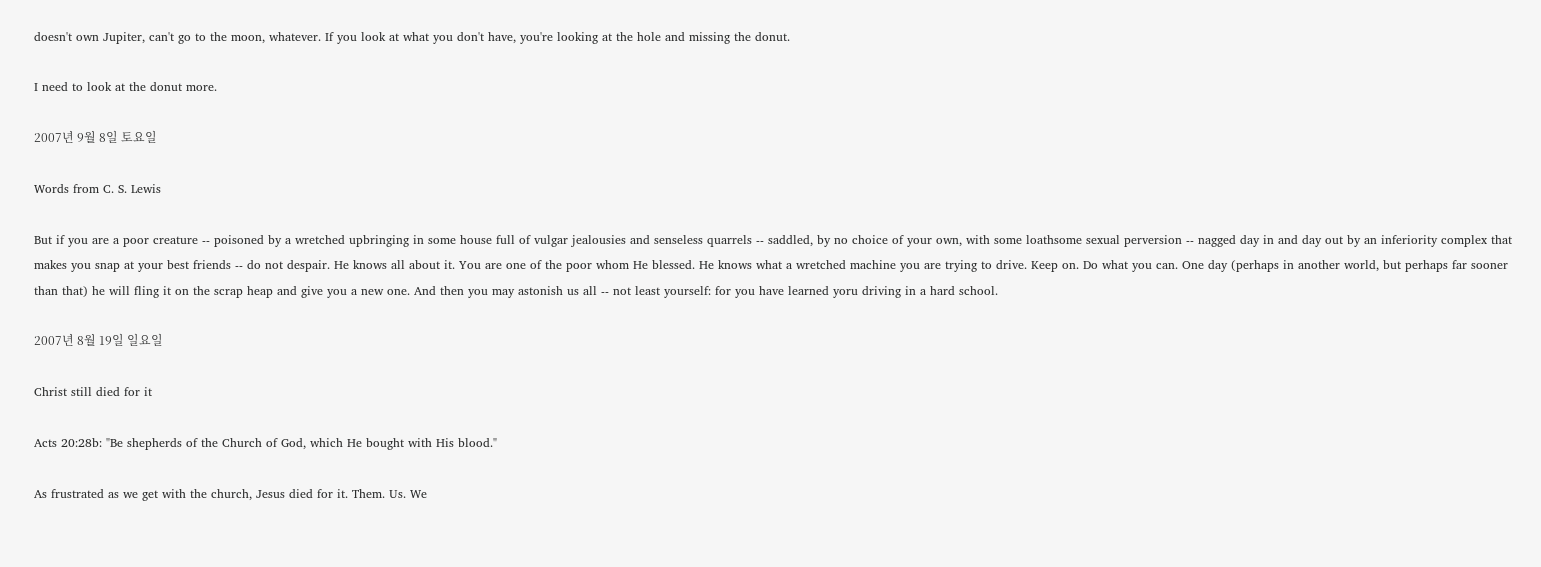doesn't own Jupiter, can't go to the moon, whatever. If you look at what you don't have, you're looking at the hole and missing the donut.

I need to look at the donut more.

2007년 9월 8일 토요일

Words from C. S. Lewis

But if you are a poor creature -- poisoned by a wretched upbringing in some house full of vulgar jealousies and senseless quarrels -- saddled, by no choice of your own, with some loathsome sexual perversion -- nagged day in and day out by an inferiority complex that makes you snap at your best friends -- do not despair. He knows all about it. You are one of the poor whom He blessed. He knows what a wretched machine you are trying to drive. Keep on. Do what you can. One day (perhaps in another world, but perhaps far sooner than that) he will fling it on the scrap heap and give you a new one. And then you may astonish us all -- not least yourself: for you have learned yoru driving in a hard school.

2007년 8월 19일 일요일

Christ still died for it

Acts 20:28b: "Be shepherds of the Church of God, which He bought with His blood."

As frustrated as we get with the church, Jesus died for it. Them. Us. We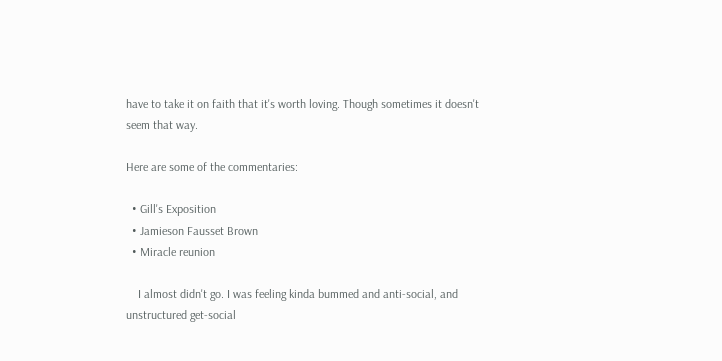have to take it on faith that it's worth loving. Though sometimes it doesn't seem that way.

Here are some of the commentaries:

  • Gill's Exposition
  • Jamieson Fausset Brown
  • Miracle reunion

    I almost didn't go. I was feeling kinda bummed and anti-social, and unstructured get-social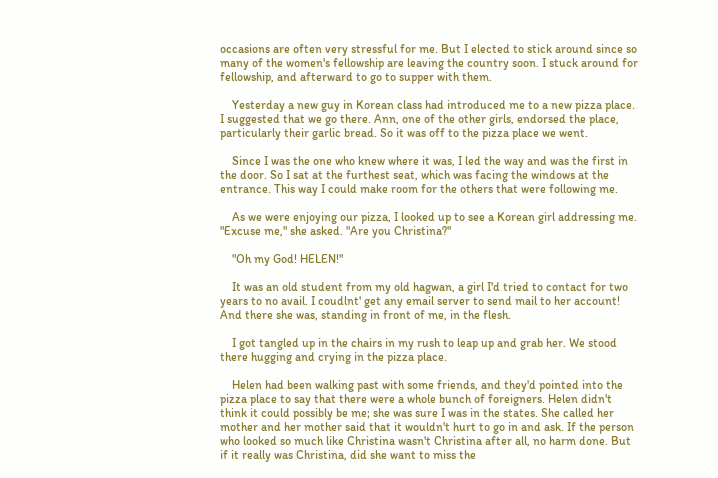occasions are often very stressful for me. But I elected to stick around since so many of the women's fellowship are leaving the country soon. I stuck around for fellowship, and afterward to go to supper with them.

    Yesterday a new guy in Korean class had introduced me to a new pizza place. I suggested that we go there. Ann, one of the other girls, endorsed the place, particularly their garlic bread. So it was off to the pizza place we went.

    Since I was the one who knew where it was, I led the way and was the first in the door. So I sat at the furthest seat, which was facing the windows at the entrance. This way I could make room for the others that were following me.

    As we were enjoying our pizza, I looked up to see a Korean girl addressing me. "Excuse me," she asked. "Are you Christina?"

    "Oh my God! HELEN!"

    It was an old student from my old hagwan, a girl I'd tried to contact for two years to no avail. I coudlnt' get any email server to send mail to her account! And there she was, standing in front of me, in the flesh.

    I got tangled up in the chairs in my rush to leap up and grab her. We stood there hugging and crying in the pizza place.

    Helen had been walking past with some friends, and they'd pointed into the pizza place to say that there were a whole bunch of foreigners. Helen didn't think it could possibly be me; she was sure I was in the states. She called her mother and her mother said that it wouldn't hurt to go in and ask. If the person who looked so much like Christina wasn't Christina after all, no harm done. But if it really was Christina, did she want to miss the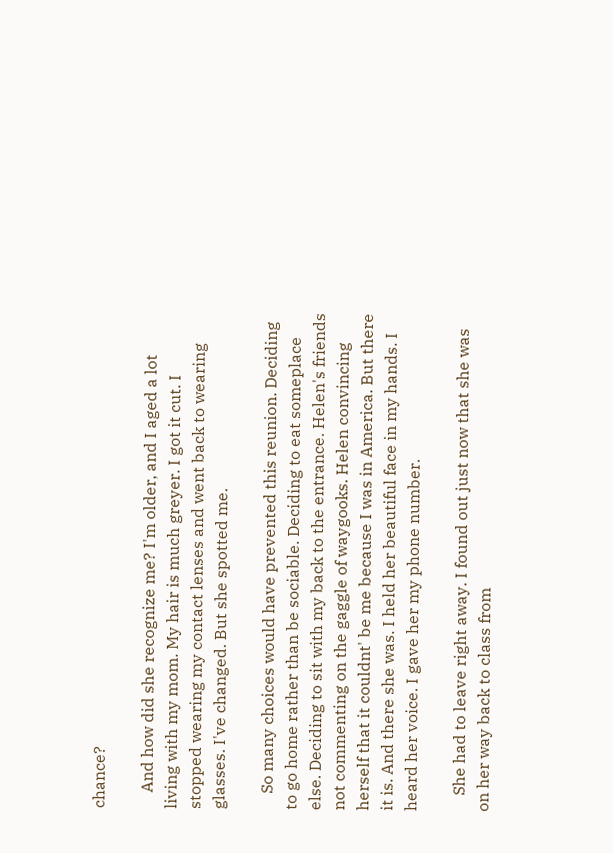chance?

    And how did she recognize me? I'm older, and I aged a lot living with my mom. My hair is much greyer. I got it cut. I stopped wearing my contact lenses and went back to wearing glasses. I've changed. But she spotted me.

    So many choices would have prevented this reunion. Deciding to go home rather than be sociable. Deciding to eat someplace else. Deciding to sit with my back to the entrance. Helen's friends not commenting on the gaggle of waygooks. Helen convincing herself that it couldnt' be me because I was in America. But there it is. And there she was. I held her beautiful face in my hands. I heard her voice. I gave her my phone number.

    She had to leave right away. I found out just now that she was on her way back to class from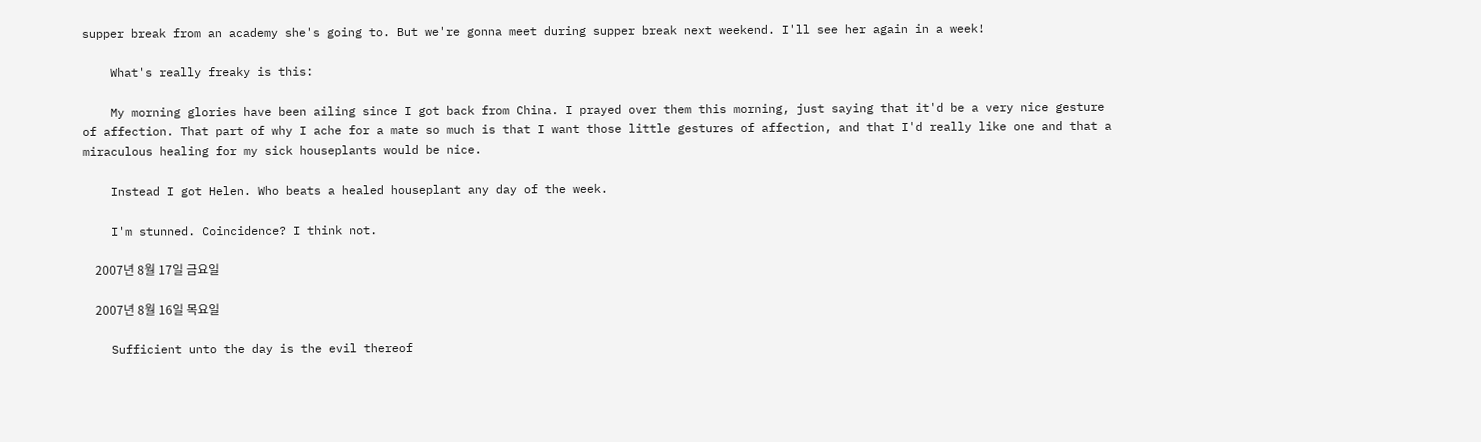supper break from an academy she's going to. But we're gonna meet during supper break next weekend. I'll see her again in a week!

    What's really freaky is this:

    My morning glories have been ailing since I got back from China. I prayed over them this morning, just saying that it'd be a very nice gesture of affection. That part of why I ache for a mate so much is that I want those little gestures of affection, and that I'd really like one and that a miraculous healing for my sick houseplants would be nice.

    Instead I got Helen. Who beats a healed houseplant any day of the week.

    I'm stunned. Coincidence? I think not.

    2007년 8월 17일 금요일

    2007년 8월 16일 목요일

    Sufficient unto the day is the evil thereof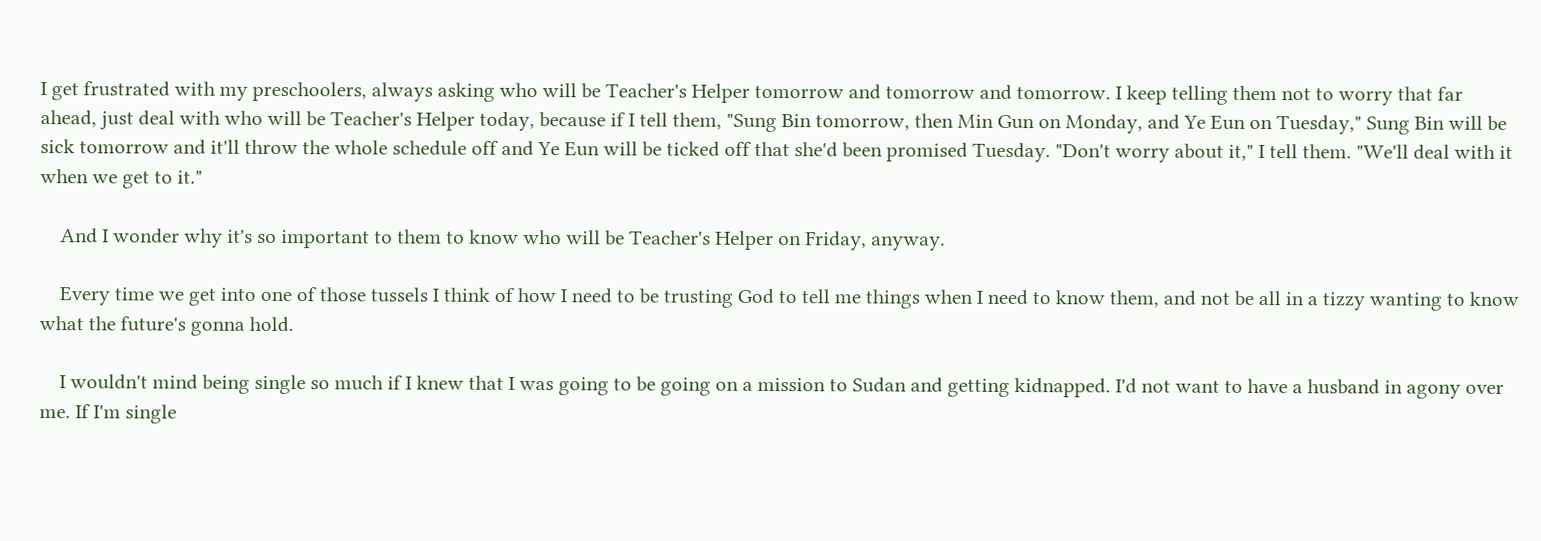I get frustrated with my preschoolers, always asking who will be Teacher's Helper tomorrow and tomorrow and tomorrow. I keep telling them not to worry that far ahead, just deal with who will be Teacher's Helper today, because if I tell them, "Sung Bin tomorrow, then Min Gun on Monday, and Ye Eun on Tuesday," Sung Bin will be sick tomorrow and it'll throw the whole schedule off and Ye Eun will be ticked off that she'd been promised Tuesday. "Don't worry about it," I tell them. "We'll deal with it when we get to it."

    And I wonder why it's so important to them to know who will be Teacher's Helper on Friday, anyway.

    Every time we get into one of those tussels I think of how I need to be trusting God to tell me things when I need to know them, and not be all in a tizzy wanting to know what the future's gonna hold.

    I wouldn't mind being single so much if I knew that I was going to be going on a mission to Sudan and getting kidnapped. I'd not want to have a husband in agony over me. If I'm single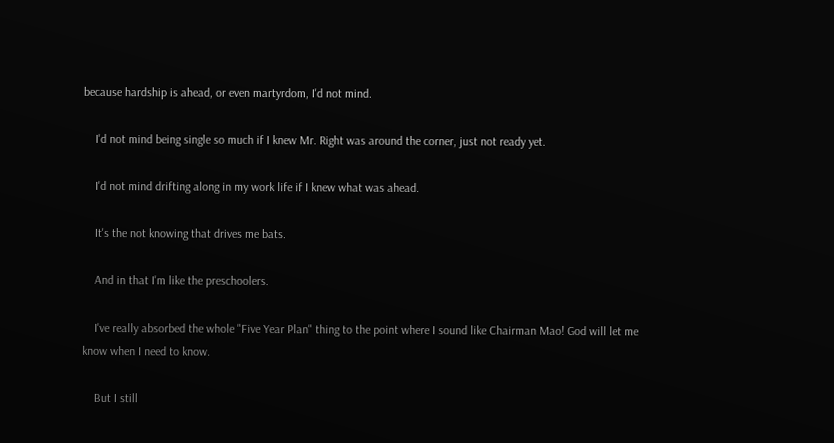because hardship is ahead, or even martyrdom, I'd not mind.

    I'd not mind being single so much if I knew Mr. Right was around the corner, just not ready yet.

    I'd not mind drifting along in my work life if I knew what was ahead.

    It's the not knowing that drives me bats.

    And in that I'm like the preschoolers.

    I've really absorbed the whole "Five Year Plan" thing to the point where I sound like Chairman Mao! God will let me know when I need to know.

    But I still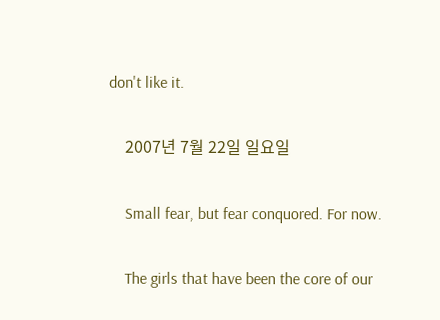don't like it.

    2007년 7월 22일 일요일

    Small fear, but fear conquored. For now.

    The girls that have been the core of our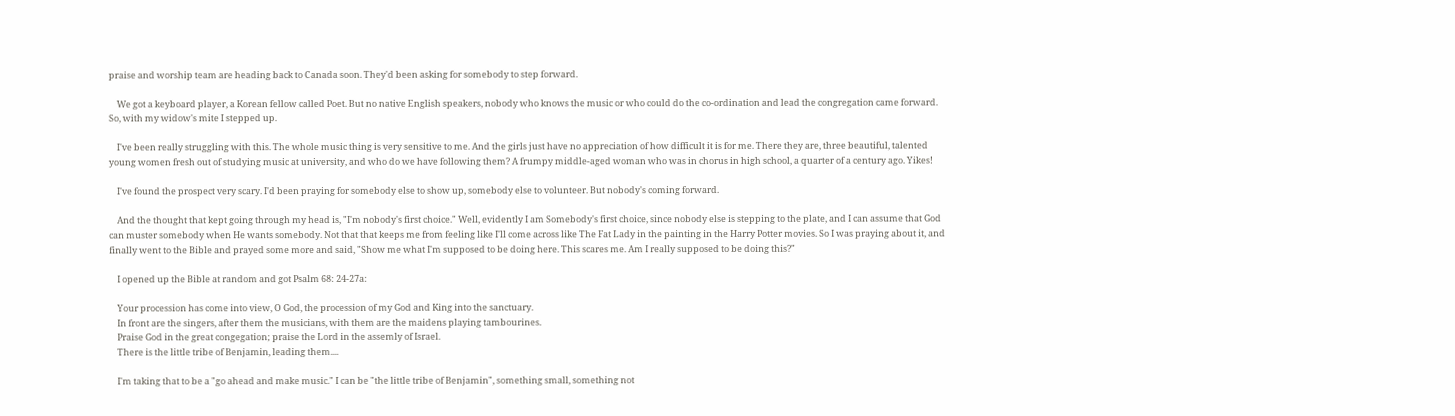praise and worship team are heading back to Canada soon. They'd been asking for somebody to step forward.

    We got a keyboard player, a Korean fellow called Poet. But no native English speakers, nobody who knows the music or who could do the co-ordination and lead the congregation came forward. So, with my widow's mite I stepped up.

    I've been really struggling with this. The whole music thing is very sensitive to me. And the girls just have no appreciation of how difficult it is for me. There they are, three beautiful, talented young women fresh out of studying music at university, and who do we have following them? A frumpy middle-aged woman who was in chorus in high school, a quarter of a century ago. Yikes!

    I've found the prospect very scary. I'd been praying for somebody else to show up, somebody else to volunteer. But nobody's coming forward.

    And the thought that kept going through my head is, "I'm nobody's first choice." Well, evidently I am Somebody's first choice, since nobody else is stepping to the plate, and I can assume that God can muster somebody when He wants somebody. Not that that keeps me from feeling like I'll come across like The Fat Lady in the painting in the Harry Potter movies. So I was praying about it, and finally went to the Bible and prayed some more and said, "Show me what I'm supposed to be doing here. This scares me. Am I really supposed to be doing this?"

    I opened up the Bible at random and got Psalm 68: 24-27a:

    Your procession has come into view, O God, the procession of my God and King into the sanctuary.
    In front are the singers, after them the musicians, with them are the maidens playing tambourines.
    Praise God in the great congegation; praise the Lord in the assemly of Israel.
    There is the little tribe of Benjamin, leading them....

    I'm taking that to be a "go ahead and make music." I can be "the little tribe of Benjamin", something small, something not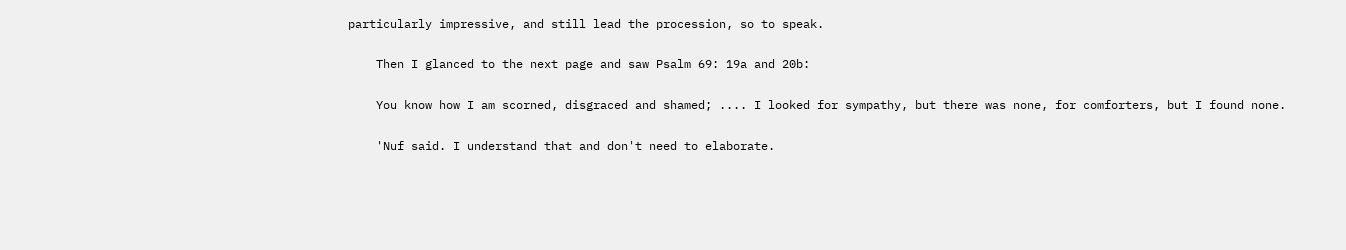particularly impressive, and still lead the procession, so to speak.

    Then I glanced to the next page and saw Psalm 69: 19a and 20b:

    You know how I am scorned, disgraced and shamed; .... I looked for sympathy, but there was none, for comforters, but I found none.

    'Nuf said. I understand that and don't need to elaborate.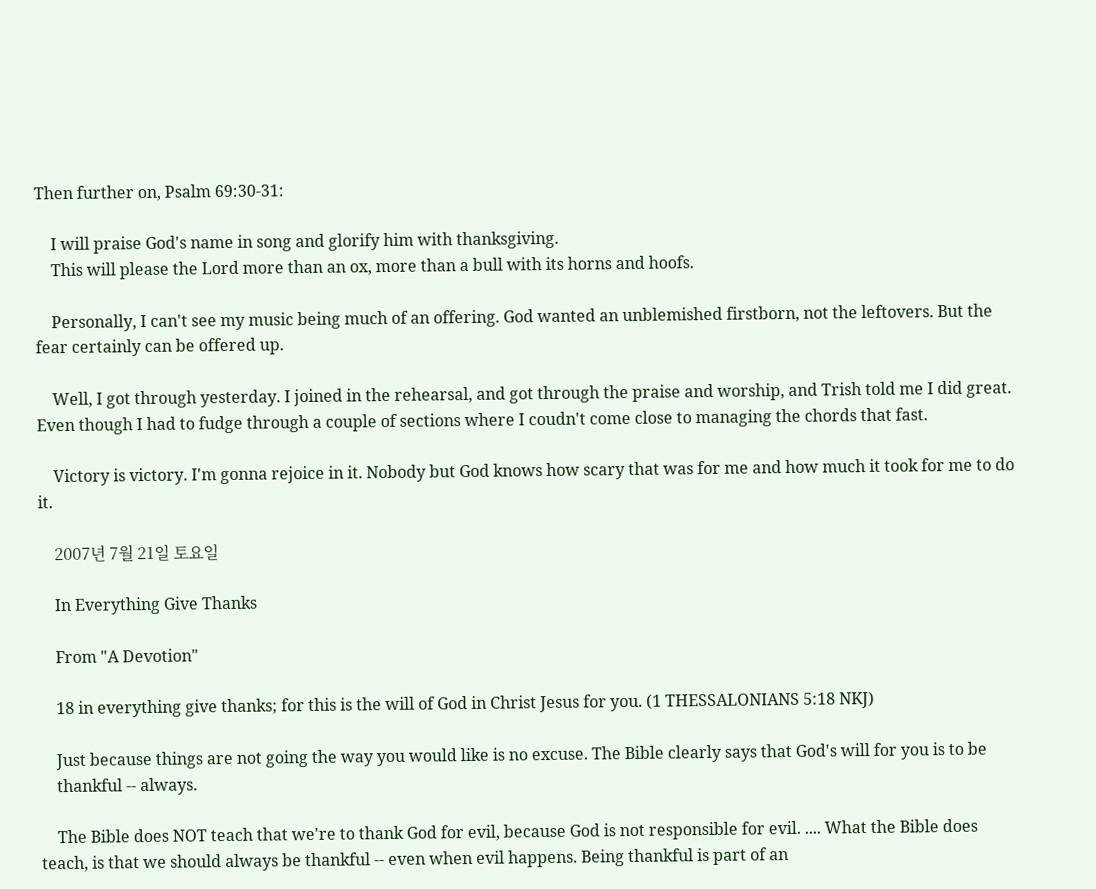Then further on, Psalm 69:30-31:

    I will praise God's name in song and glorify him with thanksgiving.
    This will please the Lord more than an ox, more than a bull with its horns and hoofs.

    Personally, I can't see my music being much of an offering. God wanted an unblemished firstborn, not the leftovers. But the fear certainly can be offered up.

    Well, I got through yesterday. I joined in the rehearsal, and got through the praise and worship, and Trish told me I did great. Even though I had to fudge through a couple of sections where I coudn't come close to managing the chords that fast.

    Victory is victory. I'm gonna rejoice in it. Nobody but God knows how scary that was for me and how much it took for me to do it.

    2007년 7월 21일 토요일

    In Everything Give Thanks

    From "A Devotion"

    18 in everything give thanks; for this is the will of God in Christ Jesus for you. (1 THESSALONIANS 5:18 NKJ)

    Just because things are not going the way you would like is no excuse. The Bible clearly says that God's will for you is to be
    thankful -- always.

    The Bible does NOT teach that we're to thank God for evil, because God is not responsible for evil. .... What the Bible does teach, is that we should always be thankful -- even when evil happens. Being thankful is part of an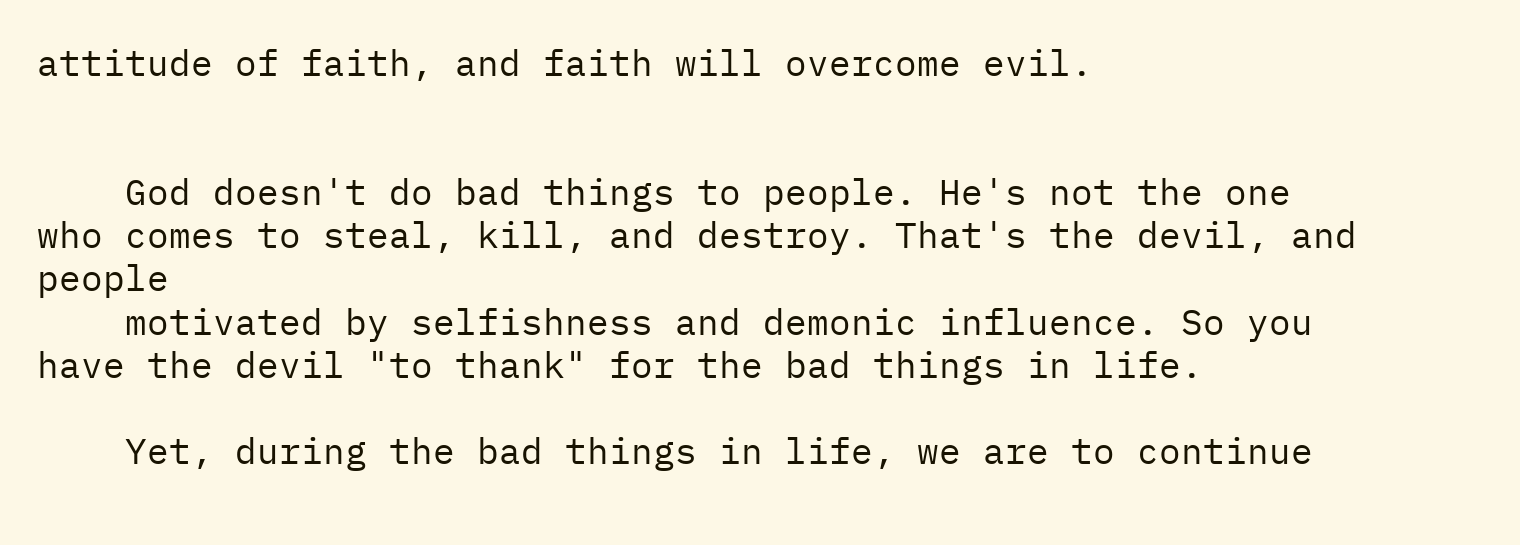attitude of faith, and faith will overcome evil.


    God doesn't do bad things to people. He's not the one who comes to steal, kill, and destroy. That's the devil, and people
    motivated by selfishness and demonic influence. So you have the devil "to thank" for the bad things in life.

    Yet, during the bad things in life, we are to continue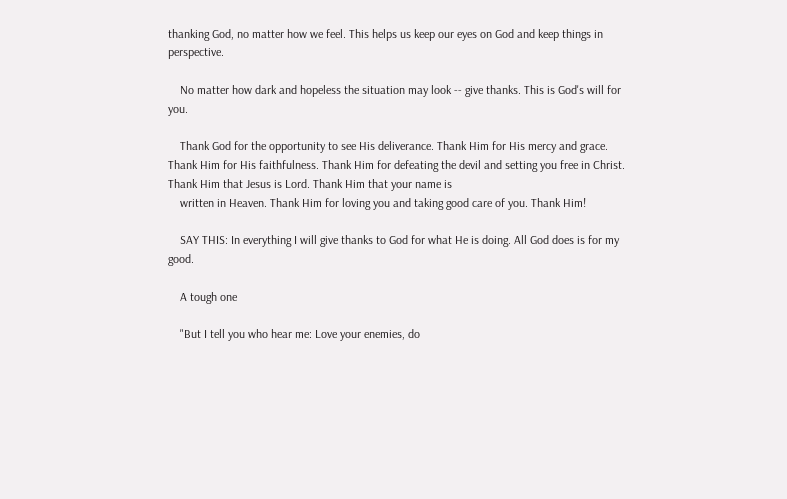thanking God, no matter how we feel. This helps us keep our eyes on God and keep things in perspective.

    No matter how dark and hopeless the situation may look -- give thanks. This is God's will for you.

    Thank God for the opportunity to see His deliverance. Thank Him for His mercy and grace. Thank Him for His faithfulness. Thank Him for defeating the devil and setting you free in Christ. Thank Him that Jesus is Lord. Thank Him that your name is
    written in Heaven. Thank Him for loving you and taking good care of you. Thank Him!

    SAY THIS: In everything I will give thanks to God for what He is doing. All God does is for my good.

    A tough one

    "But I tell you who hear me: Love your enemies, do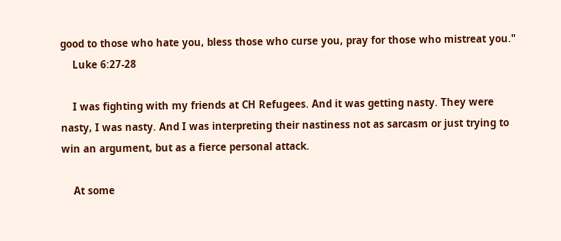good to those who hate you, bless those who curse you, pray for those who mistreat you."
    Luke 6:27-28

    I was fighting with my friends at CH Refugees. And it was getting nasty. They were nasty, I was nasty. And I was interpreting their nastiness not as sarcasm or just trying to win an argument, but as a fierce personal attack.

    At some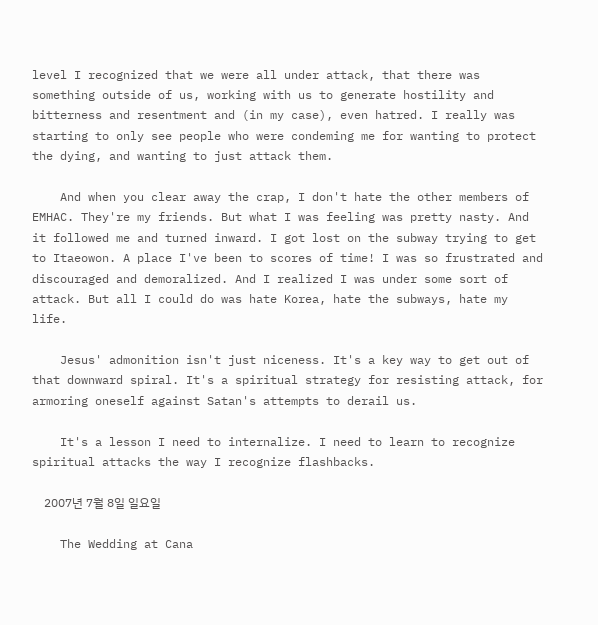level I recognized that we were all under attack, that there was something outside of us, working with us to generate hostility and bitterness and resentment and (in my case), even hatred. I really was starting to only see people who were condeming me for wanting to protect the dying, and wanting to just attack them.

    And when you clear away the crap, I don't hate the other members of EMHAC. They're my friends. But what I was feeling was pretty nasty. And it followed me and turned inward. I got lost on the subway trying to get to Itaeowon. A place I've been to scores of time! I was so frustrated and discouraged and demoralized. And I realized I was under some sort of attack. But all I could do was hate Korea, hate the subways, hate my life.

    Jesus' admonition isn't just niceness. It's a key way to get out of that downward spiral. It's a spiritual strategy for resisting attack, for armoring oneself against Satan's attempts to derail us.

    It's a lesson I need to internalize. I need to learn to recognize spiritual attacks the way I recognize flashbacks.

    2007년 7월 8일 일요일

    The Wedding at Cana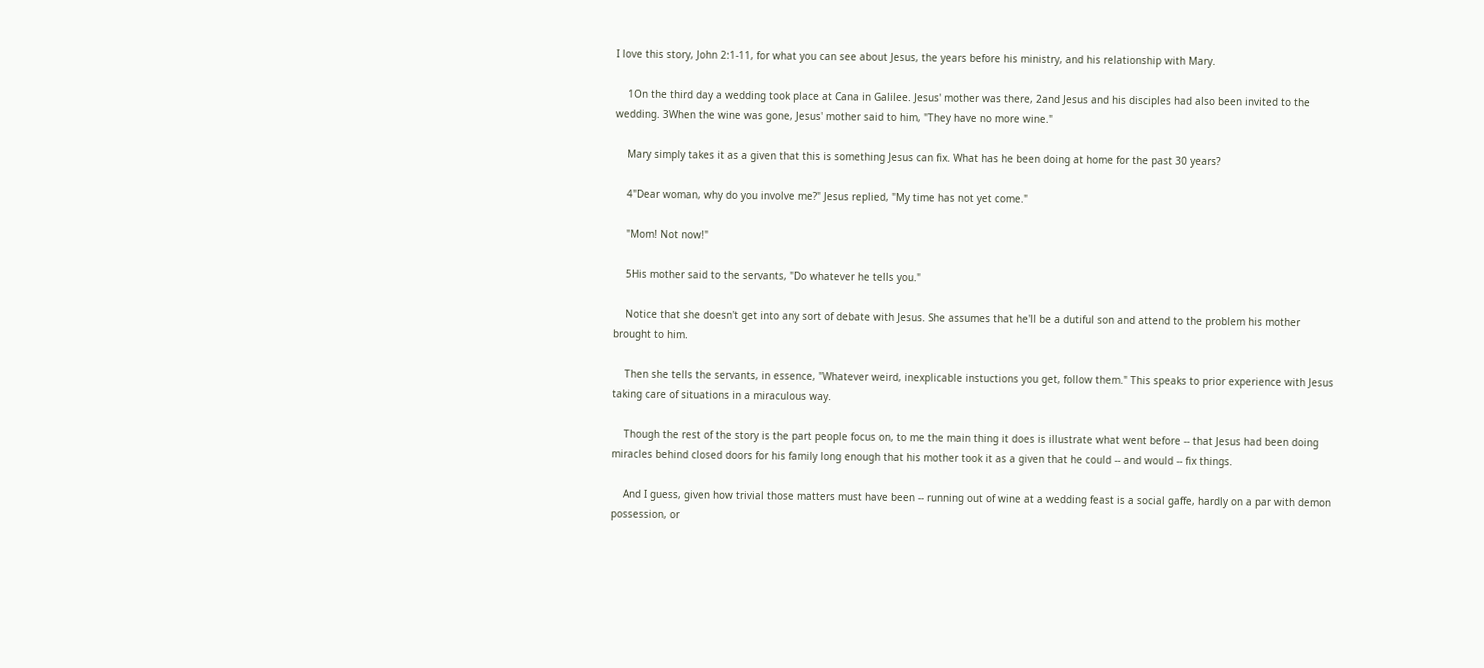I love this story, John 2:1-11, for what you can see about Jesus, the years before his ministry, and his relationship with Mary.

    1On the third day a wedding took place at Cana in Galilee. Jesus' mother was there, 2and Jesus and his disciples had also been invited to the wedding. 3When the wine was gone, Jesus' mother said to him, "They have no more wine."

    Mary simply takes it as a given that this is something Jesus can fix. What has he been doing at home for the past 30 years?

    4"Dear woman, why do you involve me?" Jesus replied, "My time has not yet come."

    "Mom! Not now!"

    5His mother said to the servants, "Do whatever he tells you."

    Notice that she doesn't get into any sort of debate with Jesus. She assumes that he'll be a dutiful son and attend to the problem his mother brought to him.

    Then she tells the servants, in essence, "Whatever weird, inexplicable instuctions you get, follow them." This speaks to prior experience with Jesus taking care of situations in a miraculous way.

    Though the rest of the story is the part people focus on, to me the main thing it does is illustrate what went before -- that Jesus had been doing miracles behind closed doors for his family long enough that his mother took it as a given that he could -- and would -- fix things.

    And I guess, given how trivial those matters must have been -- running out of wine at a wedding feast is a social gaffe, hardly on a par with demon possession, or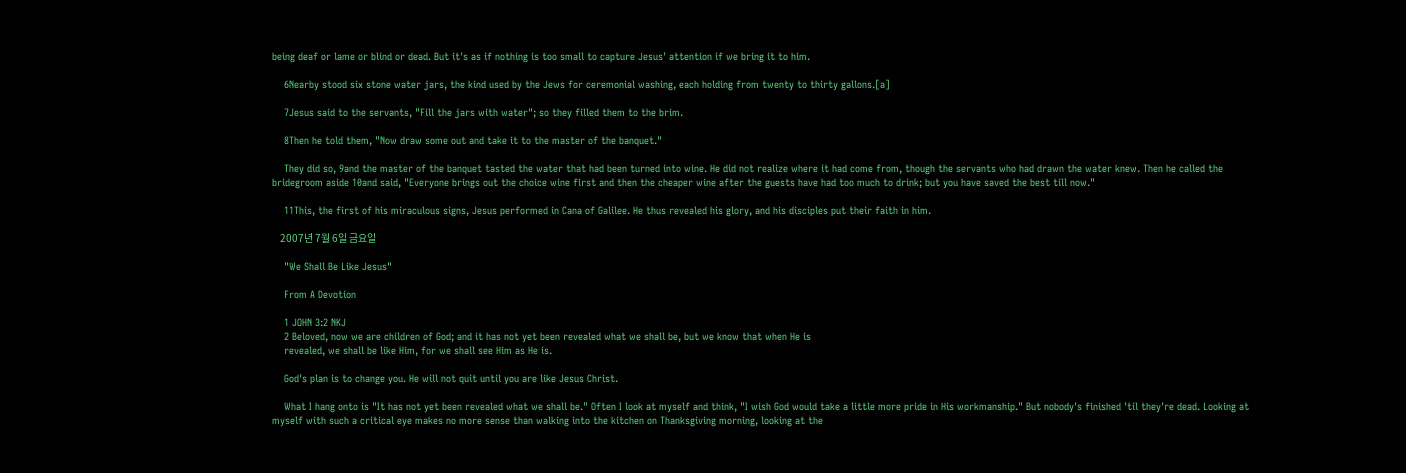being deaf or lame or blind or dead. But it's as if nothing is too small to capture Jesus' attention if we bring it to him.

    6Nearby stood six stone water jars, the kind used by the Jews for ceremonial washing, each holding from twenty to thirty gallons.[a]

    7Jesus said to the servants, "Fill the jars with water"; so they filled them to the brim.

    8Then he told them, "Now draw some out and take it to the master of the banquet."

    They did so, 9and the master of the banquet tasted the water that had been turned into wine. He did not realize where it had come from, though the servants who had drawn the water knew. Then he called the bridegroom aside 10and said, "Everyone brings out the choice wine first and then the cheaper wine after the guests have had too much to drink; but you have saved the best till now."

    11This, the first of his miraculous signs, Jesus performed in Cana of Galilee. He thus revealed his glory, and his disciples put their faith in him.

    2007년 7월 6일 금요일

    "We Shall Be Like Jesus"

    From A Devotion

    1 JOHN 3:2 NKJ
    2 Beloved, now we are children of God; and it has not yet been revealed what we shall be, but we know that when He is
    revealed, we shall be like Him, for we shall see Him as He is.

    God's plan is to change you. He will not quit until you are like Jesus Christ.

    What I hang onto is "It has not yet been revealed what we shall be." Often I look at myself and think, "I wish God would take a little more pride in His workmanship." But nobody's finished 'til they're dead. Looking at myself with such a critical eye makes no more sense than walking into the kitchen on Thanksgiving morning, looking at the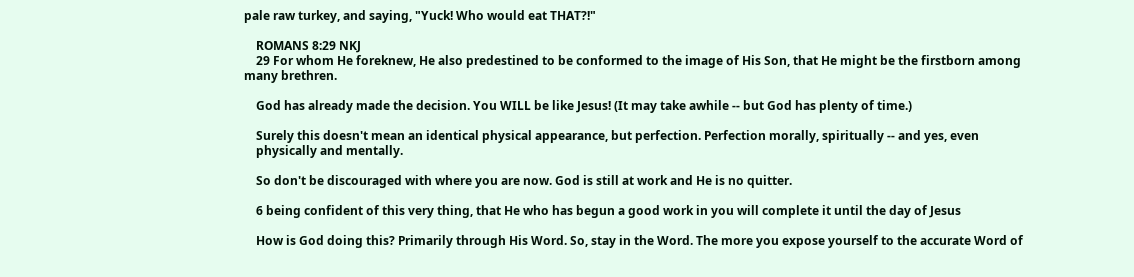pale raw turkey, and saying, "Yuck! Who would eat THAT?!"

    ROMANS 8:29 NKJ
    29 For whom He foreknew, He also predestined to be conformed to the image of His Son, that He might be the firstborn among many brethren.

    God has already made the decision. You WILL be like Jesus! (It may take awhile -- but God has plenty of time.)

    Surely this doesn't mean an identical physical appearance, but perfection. Perfection morally, spiritually -- and yes, even
    physically and mentally.

    So don't be discouraged with where you are now. God is still at work and He is no quitter.

    6 being confident of this very thing, that He who has begun a good work in you will complete it until the day of Jesus

    How is God doing this? Primarily through His Word. So, stay in the Word. The more you expose yourself to the accurate Word of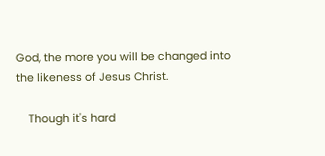God, the more you will be changed into the likeness of Jesus Christ.

    Though it's hard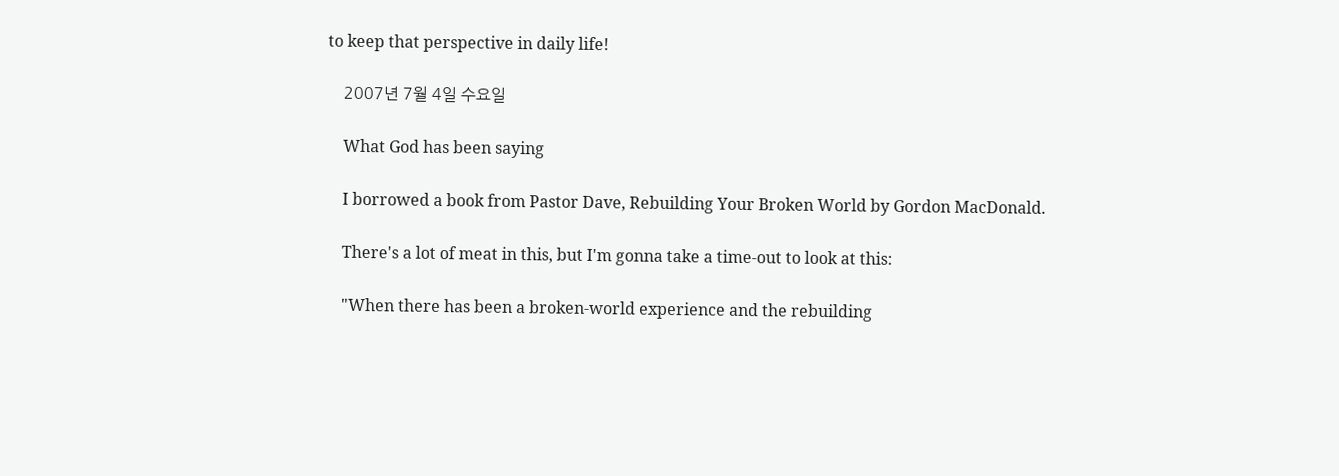to keep that perspective in daily life!

    2007년 7월 4일 수요일

    What God has been saying

    I borrowed a book from Pastor Dave, Rebuilding Your Broken World by Gordon MacDonald.

    There's a lot of meat in this, but I'm gonna take a time-out to look at this:

    "When there has been a broken-world experience and the rebuilding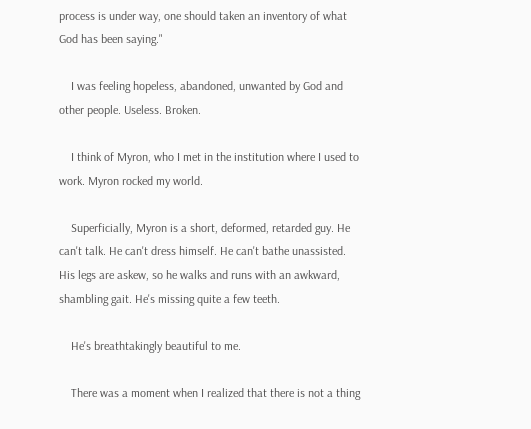process is under way, one should taken an inventory of what God has been saying."

    I was feeling hopeless, abandoned, unwanted by God and other people. Useless. Broken.

    I think of Myron, who I met in the institution where I used to work. Myron rocked my world.

    Superficially, Myron is a short, deformed, retarded guy. He can't talk. He can't dress himself. He can't bathe unassisted. His legs are askew, so he walks and runs with an awkward, shambling gait. He's missing quite a few teeth.

    He's breathtakingly beautiful to me.

    There was a moment when I realized that there is not a thing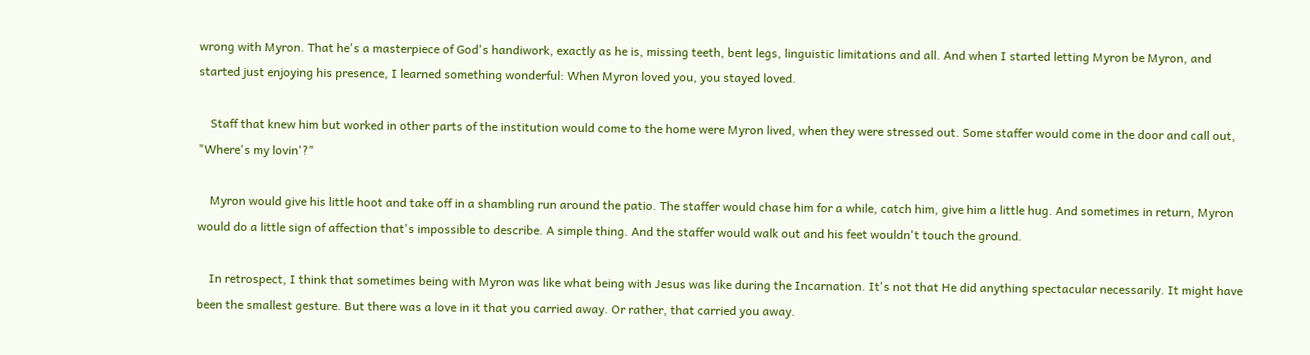wrong with Myron. That he's a masterpiece of God's handiwork, exactly as he is, missing teeth, bent legs, linguistic limitations and all. And when I started letting Myron be Myron, and started just enjoying his presence, I learned something wonderful: When Myron loved you, you stayed loved.

    Staff that knew him but worked in other parts of the institution would come to the home were Myron lived, when they were stressed out. Some staffer would come in the door and call out, "Where's my lovin'?"

    Myron would give his little hoot and take off in a shambling run around the patio. The staffer would chase him for a while, catch him, give him a little hug. And sometimes in return, Myron would do a little sign of affection that's impossible to describe. A simple thing. And the staffer would walk out and his feet wouldn't touch the ground.

    In retrospect, I think that sometimes being with Myron was like what being with Jesus was like during the Incarnation. It's not that He did anything spectacular necessarily. It might have been the smallest gesture. But there was a love in it that you carried away. Or rather, that carried you away.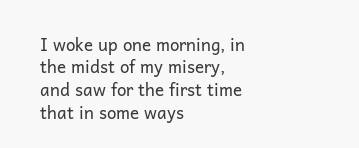I woke up one morning, in the midst of my misery, and saw for the first time that in some ways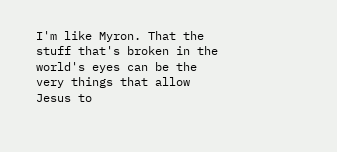I'm like Myron. That the stuff that's broken in the world's eyes can be the very things that allow Jesus to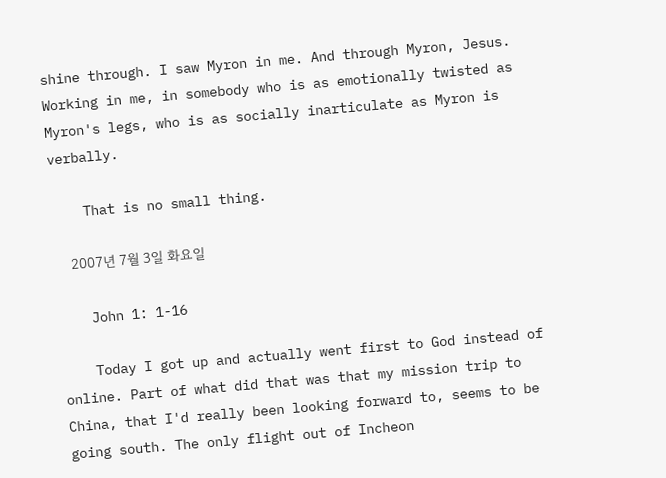shine through. I saw Myron in me. And through Myron, Jesus. Working in me, in somebody who is as emotionally twisted as Myron's legs, who is as socially inarticulate as Myron is verbally.

    That is no small thing.

    2007년 7월 3일 화요일

    John 1: 1-16

    Today I got up and actually went first to God instead of online. Part of what did that was that my mission trip to China, that I'd really been looking forward to, seems to be going south. The only flight out of Incheon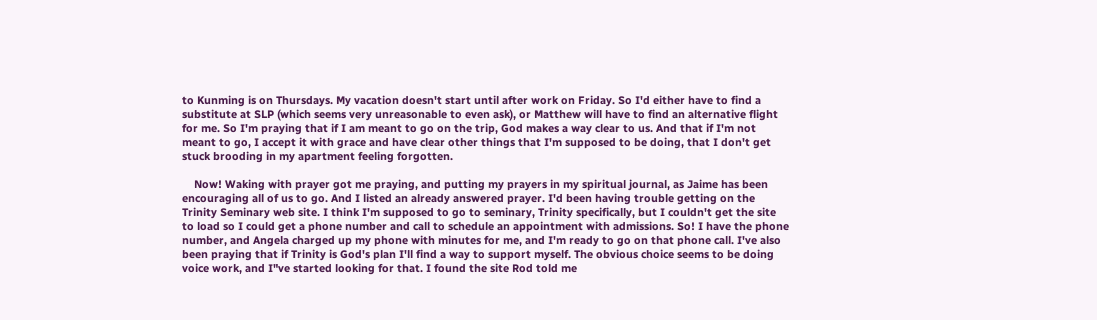to Kunming is on Thursdays. My vacation doesn't start until after work on Friday. So I'd either have to find a substitute at SLP (which seems very unreasonable to even ask), or Matthew will have to find an alternative flight for me. So I'm praying that if I am meant to go on the trip, God makes a way clear to us. And that if I'm not meant to go, I accept it with grace and have clear other things that I'm supposed to be doing, that I don't get stuck brooding in my apartment feeling forgotten.

    Now! Waking with prayer got me praying, and putting my prayers in my spiritual journal, as Jaime has been encouraging all of us to go. And I listed an already answered prayer. I'd been having trouble getting on the Trinity Seminary web site. I think I'm supposed to go to seminary, Trinity specifically, but I couldn't get the site to load so I could get a phone number and call to schedule an appointment with admissions. So! I have the phone number, and Angela charged up my phone with minutes for me, and I'm ready to go on that phone call. I've also been praying that if Trinity is God's plan I'll find a way to support myself. The obvious choice seems to be doing voice work, and I"ve started looking for that. I found the site Rod told me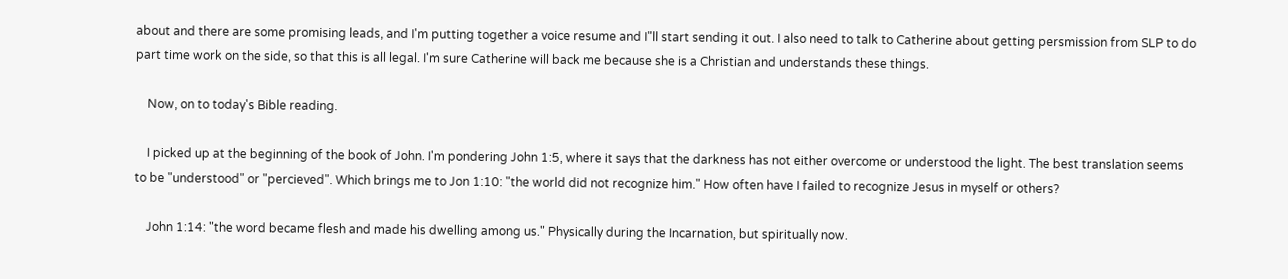about and there are some promising leads, and I'm putting together a voice resume and I"ll start sending it out. I also need to talk to Catherine about getting persmission from SLP to do part time work on the side, so that this is all legal. I'm sure Catherine will back me because she is a Christian and understands these things.

    Now, on to today's Bible reading.

    I picked up at the beginning of the book of John. I'm pondering John 1:5, where it says that the darkness has not either overcome or understood the light. The best translation seems to be "understood" or "percieved". Which brings me to Jon 1:10: "the world did not recognize him." How often have I failed to recognize Jesus in myself or others?

    John 1:14: "the word became flesh and made his dwelling among us." Physically during the Incarnation, but spiritually now.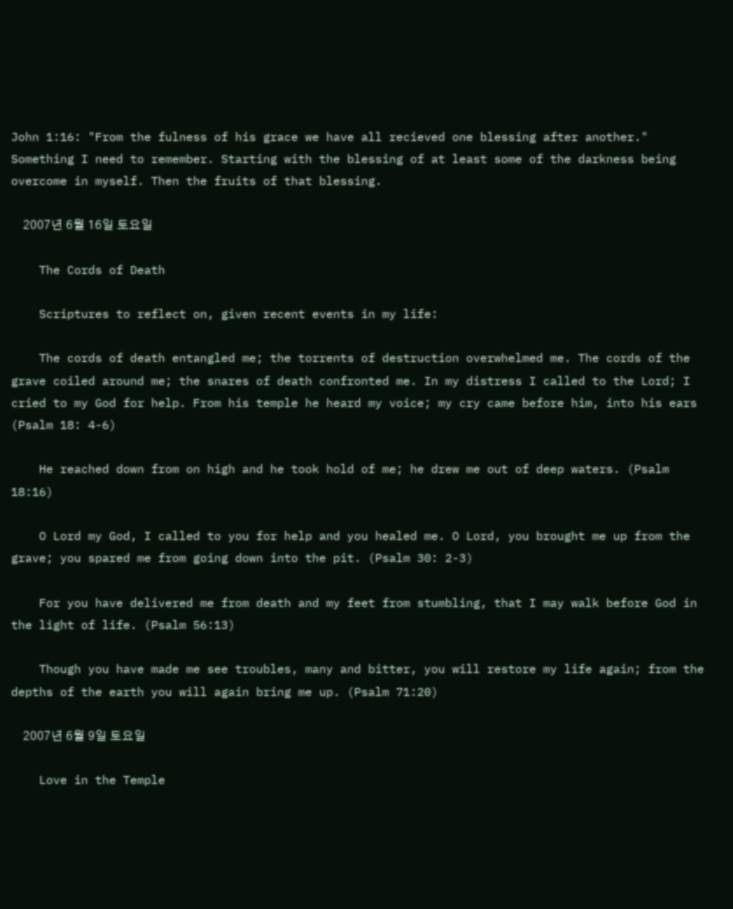John 1:16: "From the fulness of his grace we have all recieved one blessing after another." Something I need to remember. Starting with the blessing of at least some of the darkness being overcome in myself. Then the fruits of that blessing.

    2007년 6월 16일 토요일

    The Cords of Death

    Scriptures to reflect on, given recent events in my life:

    The cords of death entangled me; the torrents of destruction overwhelmed me. The cords of the grave coiled around me; the snares of death confronted me. In my distress I called to the Lord; I cried to my God for help. From his temple he heard my voice; my cry came before him, into his ears (Psalm 18: 4-6)

    He reached down from on high and he took hold of me; he drew me out of deep waters. (Psalm 18:16)

    O Lord my God, I called to you for help and you healed me. O Lord, you brought me up from the grave; you spared me from going down into the pit. (Psalm 30: 2-3)

    For you have delivered me from death and my feet from stumbling, that I may walk before God in the light of life. (Psalm 56:13)

    Though you have made me see troubles, many and bitter, you will restore my life again; from the depths of the earth you will again bring me up. (Psalm 71:20)

    2007년 6월 9일 토요일

    Love in the Temple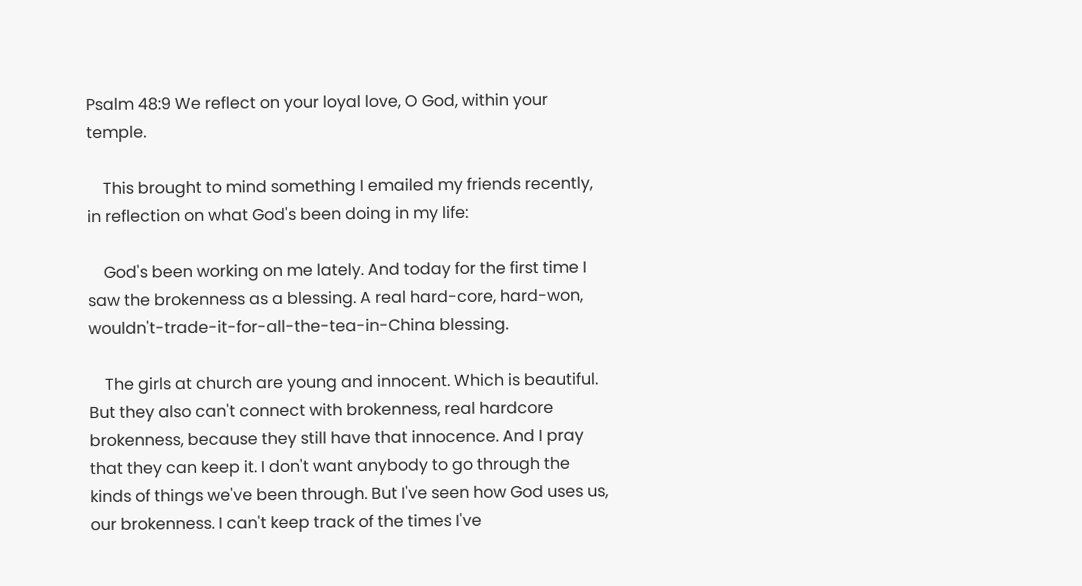Psalm 48:9 We reflect on your loyal love, O God, within your temple.

    This brought to mind something I emailed my friends recently, in reflection on what God's been doing in my life:

    God's been working on me lately. And today for the first time I saw the brokenness as a blessing. A real hard-core, hard-won, wouldn't-trade-it-for-all-the-tea-in-China blessing.

    The girls at church are young and innocent. Which is beautiful. But they also can't connect with brokenness, real hardcore brokenness, because they still have that innocence. And I pray that they can keep it. I don't want anybody to go through the kinds of things we've been through. But I've seen how God uses us, our brokenness. I can't keep track of the times I've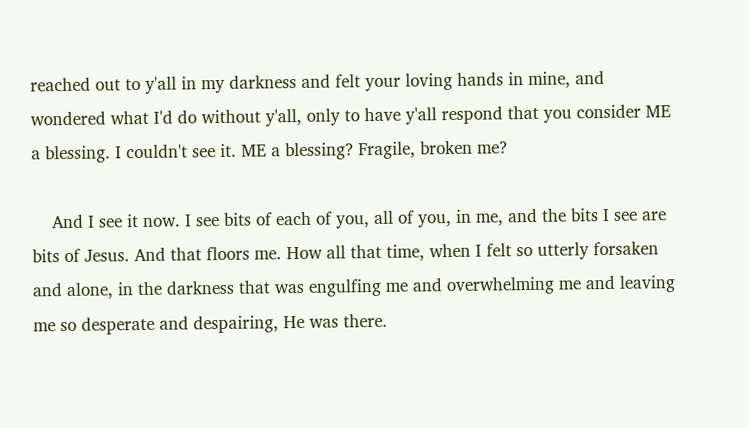reached out to y'all in my darkness and felt your loving hands in mine, and wondered what I'd do without y'all, only to have y'all respond that you consider ME a blessing. I couldn't see it. ME a blessing? Fragile, broken me?

    And I see it now. I see bits of each of you, all of you, in me, and the bits I see are bits of Jesus. And that floors me. How all that time, when I felt so utterly forsaken and alone, in the darkness that was engulfing me and overwhelming me and leaving me so desperate and despairing, He was there.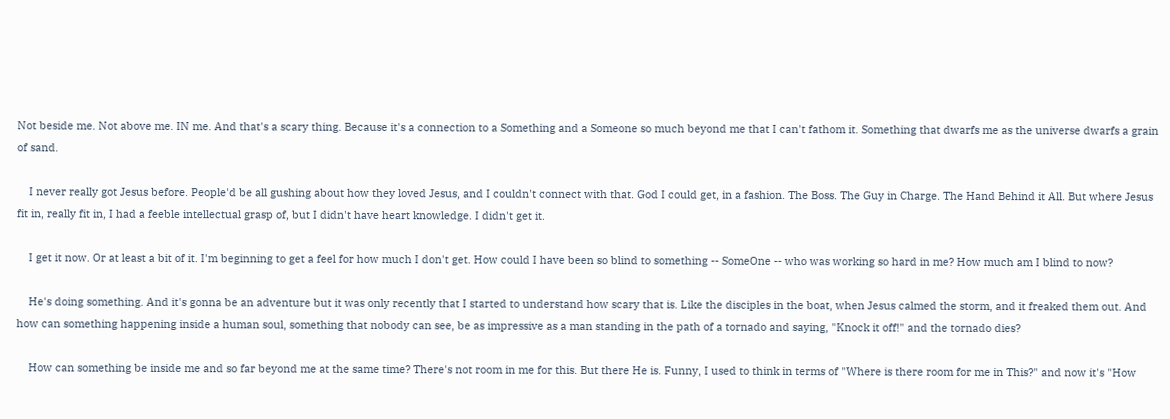Not beside me. Not above me. IN me. And that's a scary thing. Because it's a connection to a Something and a Someone so much beyond me that I can't fathom it. Something that dwarfs me as the universe dwarfs a grain of sand.

    I never really got Jesus before. People'd be all gushing about how they loved Jesus, and I couldn't connect with that. God I could get, in a fashion. The Boss. The Guy in Charge. The Hand Behind it All. But where Jesus fit in, really fit in, I had a feeble intellectual grasp of, but I didn't have heart knowledge. I didn't get it.

    I get it now. Or at least a bit of it. I'm beginning to get a feel for how much I don't get. How could I have been so blind to something -- SomeOne -- who was working so hard in me? How much am I blind to now?

    He's doing something. And it's gonna be an adventure but it was only recently that I started to understand how scary that is. Like the disciples in the boat, when Jesus calmed the storm, and it freaked them out. And how can something happening inside a human soul, something that nobody can see, be as impressive as a man standing in the path of a tornado and saying, "Knock it off!" and the tornado dies?

    How can something be inside me and so far beyond me at the same time? There's not room in me for this. But there He is. Funny, I used to think in terms of "Where is there room for me in This?" and now it's "How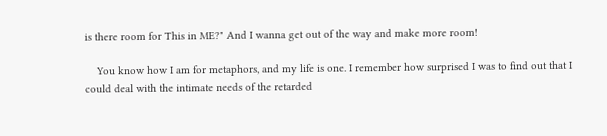is there room for This in ME?" And I wanna get out of the way and make more room!

    You know how I am for metaphors, and my life is one. I remember how surprised I was to find out that I could deal with the intimate needs of the retarded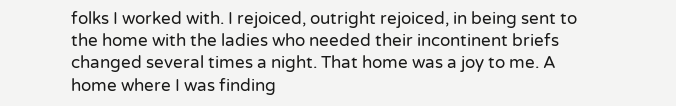folks I worked with. I rejoiced, outright rejoiced, in being sent to the home with the ladies who needed their incontinent briefs changed several times a night. That home was a joy to me. A home where I was finding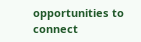opportunities to connect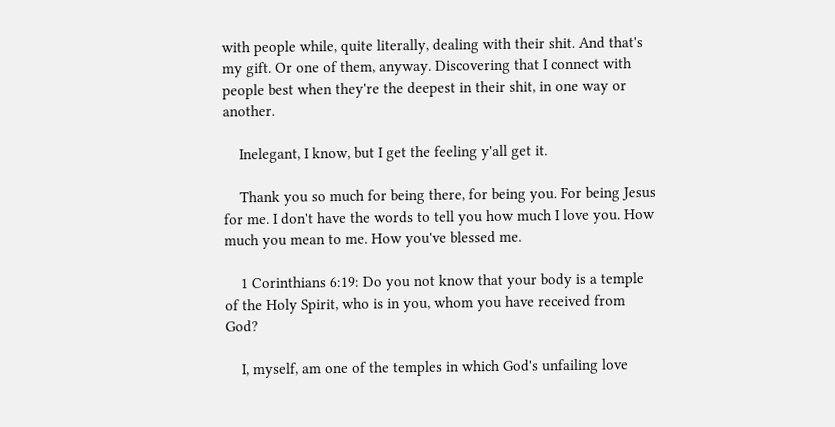with people while, quite literally, dealing with their shit. And that's my gift. Or one of them, anyway. Discovering that I connect with people best when they're the deepest in their shit, in one way or another.

    Inelegant, I know, but I get the feeling y'all get it.

    Thank you so much for being there, for being you. For being Jesus for me. I don't have the words to tell you how much I love you. How much you mean to me. How you've blessed me.

    1 Corinthians 6:19: Do you not know that your body is a temple of the Holy Spirit, who is in you, whom you have received from God?

    I, myself, am one of the temples in which God's unfailing love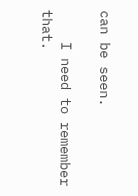can be seen.

    I need to remember that.